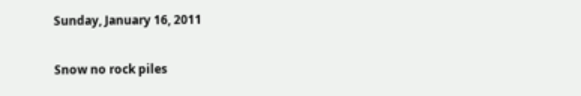Sunday, January 16, 2011

Snow no rock piles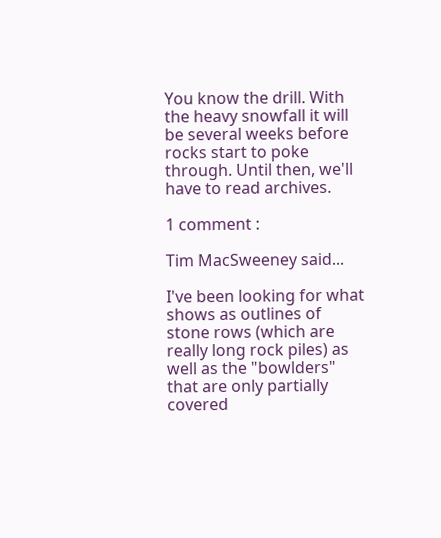You know the drill. With the heavy snowfall it will be several weeks before rocks start to poke through. Until then, we'll have to read archives.

1 comment :

Tim MacSweeney said...

I've been looking for what shows as outlines of stone rows (which are really long rock piles) as well as the "bowlders" that are only partially covered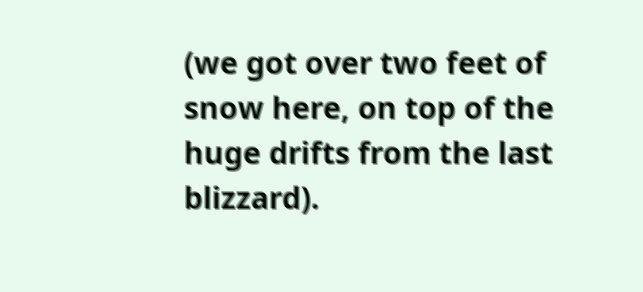(we got over two feet of snow here, on top of the huge drifts from the last blizzard).